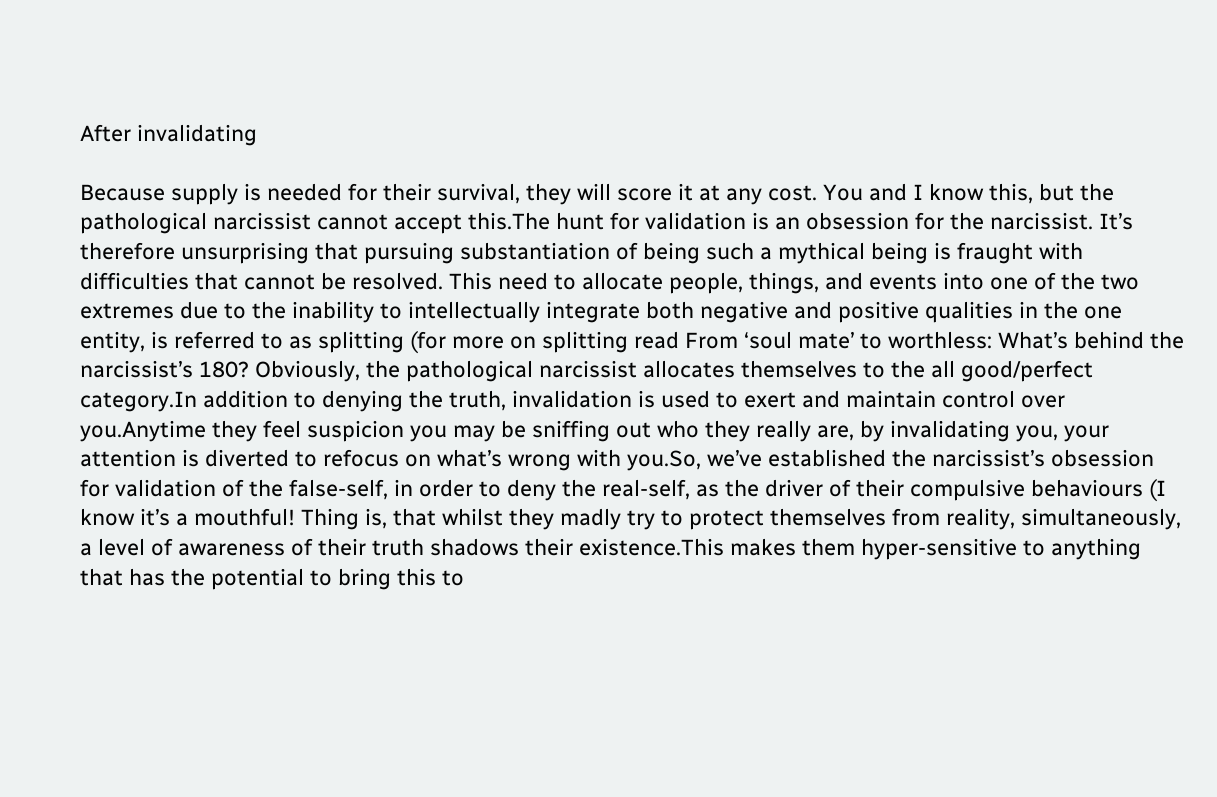After invalidating

Because supply is needed for their survival, they will score it at any cost. You and I know this, but the pathological narcissist cannot accept this.The hunt for validation is an obsession for the narcissist. It’s therefore unsurprising that pursuing substantiation of being such a mythical being is fraught with difficulties that cannot be resolved. This need to allocate people, things, and events into one of the two extremes due to the inability to intellectually integrate both negative and positive qualities in the one entity, is referred to as splitting (for more on splitting read From ‘soul mate’ to worthless: What’s behind the narcissist’s 180? Obviously, the pathological narcissist allocates themselves to the all good/perfect category.In addition to denying the truth, invalidation is used to exert and maintain control over you.Anytime they feel suspicion you may be sniffing out who they really are, by invalidating you, your attention is diverted to refocus on what’s wrong with you.So, we’ve established the narcissist’s obsession for validation of the false-self, in order to deny the real-self, as the driver of their compulsive behaviours (I know it’s a mouthful! Thing is, that whilst they madly try to protect themselves from reality, simultaneously, a level of awareness of their truth shadows their existence.This makes them hyper-sensitive to anything that has the potential to bring this to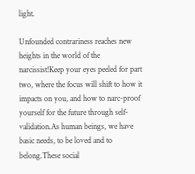light.

Unfounded contrariness reaches new heights in the world of the narcissist!Keep your eyes peeled for part two, where the focus will shift to how it impacts on you, and how to narc-proof yourself for the future through self-validation.As human beings, we have basic needs, to be loved and to belong.These social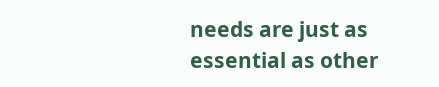needs are just as essential as other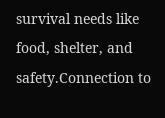survival needs like food, shelter, and safety.Connection to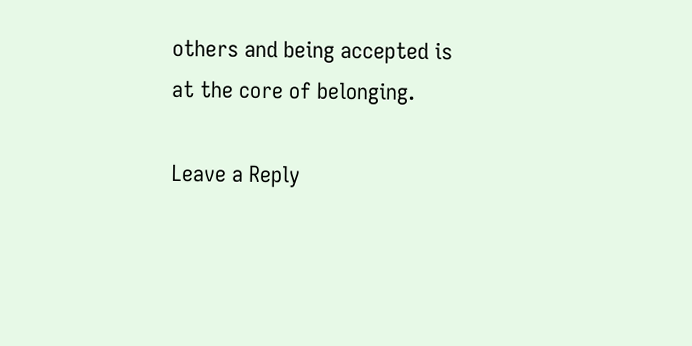others and being accepted is at the core of belonging.

Leave a Reply